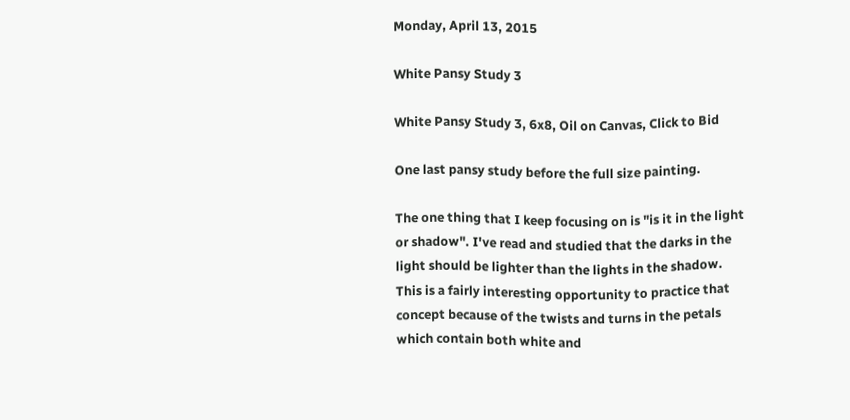Monday, April 13, 2015

White Pansy Study 3

White Pansy Study 3, 6x8, Oil on Canvas, Click to Bid

One last pansy study before the full size painting.

The one thing that I keep focusing on is "is it in the light or shadow". I've read and studied that the darks in the light should be lighter than the lights in the shadow. This is a fairly interesting opportunity to practice that concept because of the twists and turns in the petals which contain both white and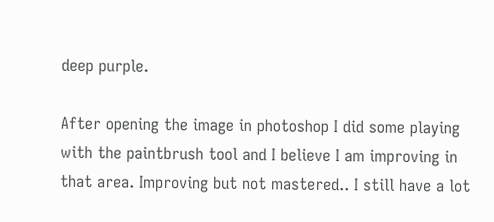deep purple.

After opening the image in photoshop I did some playing with the paintbrush tool and I believe I am improving in that area. Improving but not mastered.. I still have a lot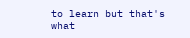to learn but that's what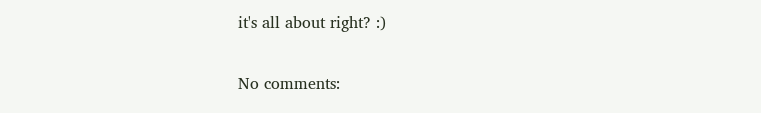it's all about right? :)

No comments: